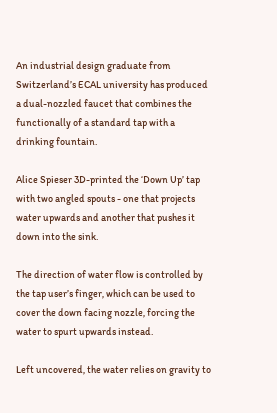An industrial design graduate from Switzerland’s ECAL university has produced a dual-nozzled faucet that combines the functionally of a standard tap with a drinking fountain.

Alice Spieser 3D-printed the ‘Down Up’ tap with two angled spouts - one that projects water upwards and another that pushes it down into the sink.

The direction of water flow is controlled by the tap user’s finger, which can be used to cover the down facing nozzle, forcing the water to spurt upwards instead.

Left uncovered, the water relies on gravity to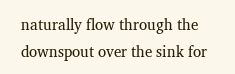naturally flow through the downspout over the sink for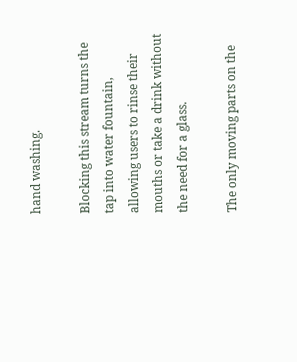hand washing.

Blocking this stream turns the tap into water fountain, allowing users to rinse their mouths or take a drink without the need for a glass.

The only moving parts on the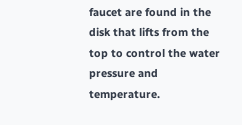faucet are found in the disk that lifts from the top to control the water pressure and temperature.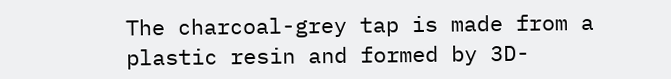The charcoal-grey tap is made from a plastic resin and formed by 3D-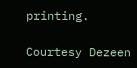printing.

Courtesy Dezeen